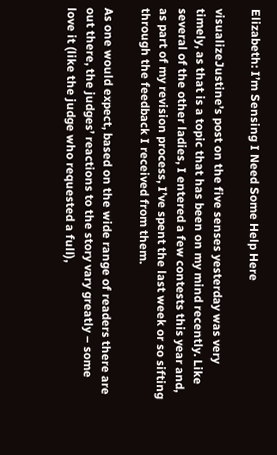Elizabeth: I’m Sensing I Need Some Help Here

visualizeJustine’s post on the five senses yesterday was very timely, as that is a topic that has been on my mind recently. Like several of the other ladies, I entered a few contests this year and, as part of my revision process, I’ve spent the last week or so sifting through the feedback I received from them.

As one would expect, based on the wide range of readers there are out there, the judges’ reactions to the story vary greatly – some love it (like the judge who requested a full),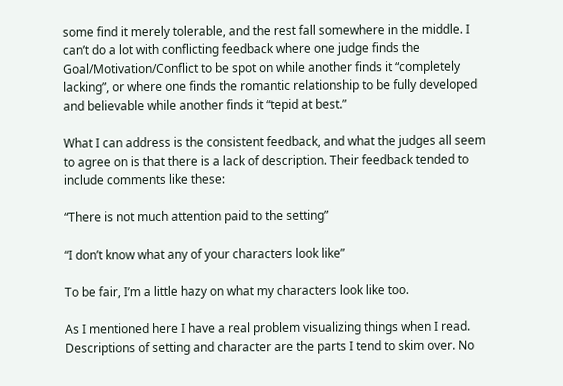some find it merely tolerable, and the rest fall somewhere in the middle. I can’t do a lot with conflicting feedback where one judge finds the Goal/Motivation/Conflict to be spot on while another finds it “completely lacking”, or where one finds the romantic relationship to be fully developed and believable while another finds it “tepid at best.”

What I can address is the consistent feedback, and what the judges all seem to agree on is that there is a lack of description. Their feedback tended to include comments like these:

“There is not much attention paid to the setting”

“I don’t know what any of your characters look like”

To be fair, I’m a little hazy on what my characters look like too.

As I mentioned here I have a real problem visualizing things when I read. Descriptions of setting and character are the parts I tend to skim over. No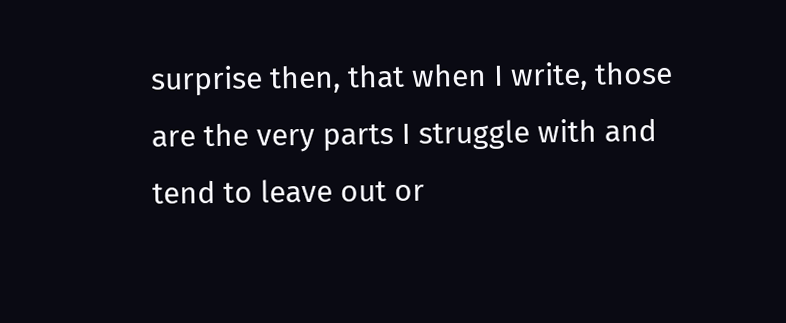surprise then, that when I write, those are the very parts I struggle with and tend to leave out or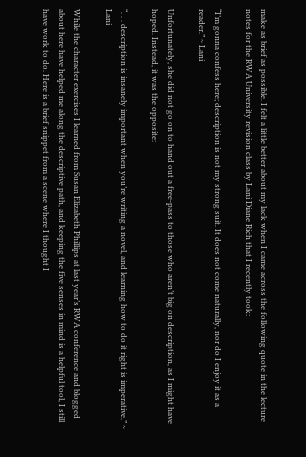make as brief as possible. I felt a little better about my lack when I came across the following quote in the lecture notes for the RWA University revision class by Lani Diane Rich that I recently took:

“I’m gonna confess here; description is not my strong suit. It does not come naturally, nor do I enjoy it as a reader.” ~ Lani

Unfortunately, she did not go on to hand out a free-pass to those who aren’t big on description, as I might have hoped. Instead, it was the opposite:

“. . . description is insanely important when you’re writing a novel, and learning how to do it right is imperative.” ~ Lani

While the character exercises I learned from Susan Elizabeth Phillips at last year’s RWA conference and blogged about here have helped me along the descriptive path, and keeping the five senses in mind is a helpful tool, I still have work to do. Here is a brief snippet from a scene where I thought I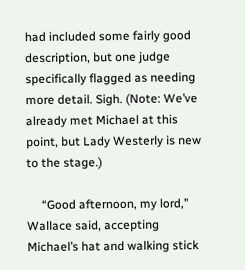had included some fairly good description, but one judge specifically flagged as needing more detail. Sigh. (Note: We’ve already met Michael at this point, but Lady Westerly is new to the stage.)

     “Good afternoon, my lord,” Wallace said, accepting Michael’s hat and walking stick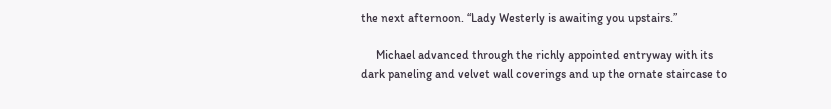the next afternoon. “Lady Westerly is awaiting you upstairs.”

     Michael advanced through the richly appointed entryway with its dark paneling and velvet wall coverings and up the ornate staircase to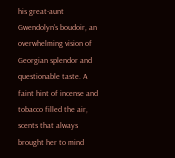his great-aunt Gwendolyn’s boudoir, an overwhelming vision of Georgian splendor and questionable taste. A faint hint of incense and tobacco filled the air, scents that always brought her to mind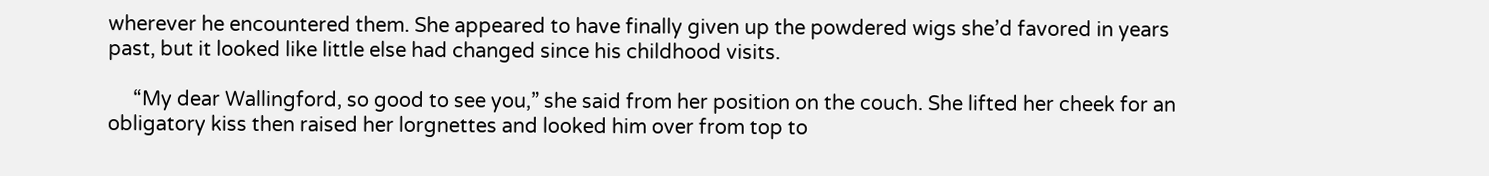wherever he encountered them. She appeared to have finally given up the powdered wigs she’d favored in years past, but it looked like little else had changed since his childhood visits.

     “My dear Wallingford, so good to see you,” she said from her position on the couch. She lifted her cheek for an obligatory kiss then raised her lorgnettes and looked him over from top to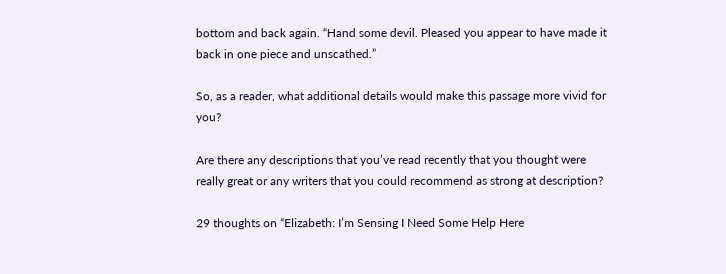bottom and back again. “Hand some devil. Pleased you appear to have made it back in one piece and unscathed.”

So, as a reader, what additional details would make this passage more vivid for you?

Are there any descriptions that you’ve read recently that you thought were really great or any writers that you could recommend as strong at description?

29 thoughts on “Elizabeth: I’m Sensing I Need Some Help Here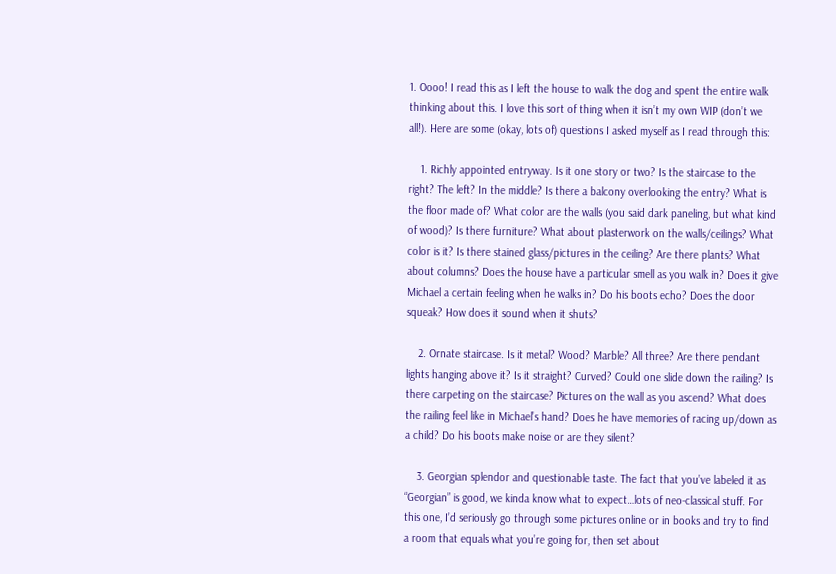1. Oooo! I read this as I left the house to walk the dog and spent the entire walk thinking about this. I love this sort of thing when it isn’t my own WIP (don’t we all!). Here are some (okay, lots of) questions I asked myself as I read through this:

    1. Richly appointed entryway. Is it one story or two? Is the staircase to the right? The left? In the middle? Is there a balcony overlooking the entry? What is the floor made of? What color are the walls (you said dark paneling, but what kind of wood)? Is there furniture? What about plasterwork on the walls/ceilings? What color is it? Is there stained glass/pictures in the ceiling? Are there plants? What about columns? Does the house have a particular smell as you walk in? Does it give Michael a certain feeling when he walks in? Do his boots echo? Does the door squeak? How does it sound when it shuts?

    2. Ornate staircase. Is it metal? Wood? Marble? All three? Are there pendant lights hanging above it? Is it straight? Curved? Could one slide down the railing? Is there carpeting on the staircase? Pictures on the wall as you ascend? What does the railing feel like in Michael’s hand? Does he have memories of racing up/down as a child? Do his boots make noise or are they silent?

    3. Georgian splendor and questionable taste. The fact that you’ve labeled it as “Georgian” is good, we kinda know what to expect…lots of neo-classical stuff. For this one, I’d seriously go through some pictures online or in books and try to find a room that equals what you’re going for, then set about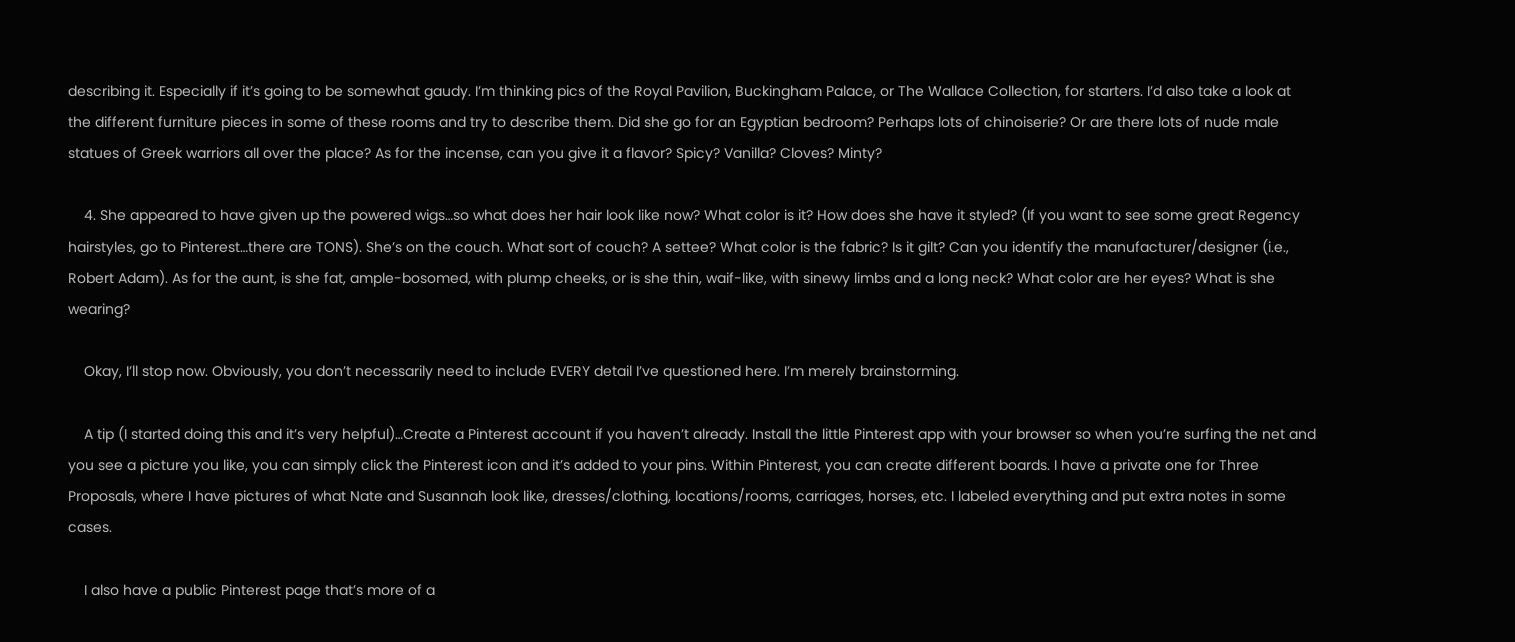describing it. Especially if it’s going to be somewhat gaudy. I’m thinking pics of the Royal Pavilion, Buckingham Palace, or The Wallace Collection, for starters. I’d also take a look at the different furniture pieces in some of these rooms and try to describe them. Did she go for an Egyptian bedroom? Perhaps lots of chinoiserie? Or are there lots of nude male statues of Greek warriors all over the place? As for the incense, can you give it a flavor? Spicy? Vanilla? Cloves? Minty?

    4. She appeared to have given up the powered wigs…so what does her hair look like now? What color is it? How does she have it styled? (If you want to see some great Regency hairstyles, go to Pinterest…there are TONS). She’s on the couch. What sort of couch? A settee? What color is the fabric? Is it gilt? Can you identify the manufacturer/designer (i.e., Robert Adam). As for the aunt, is she fat, ample-bosomed, with plump cheeks, or is she thin, waif-like, with sinewy limbs and a long neck? What color are her eyes? What is she wearing?

    Okay, I’ll stop now. Obviously, you don’t necessarily need to include EVERY detail I’ve questioned here. I’m merely brainstorming.

    A tip (I started doing this and it’s very helpful)…Create a Pinterest account if you haven’t already. Install the little Pinterest app with your browser so when you’re surfing the net and you see a picture you like, you can simply click the Pinterest icon and it’s added to your pins. Within Pinterest, you can create different boards. I have a private one for Three Proposals, where I have pictures of what Nate and Susannah look like, dresses/clothing, locations/rooms, carriages, horses, etc. I labeled everything and put extra notes in some cases.

    I also have a public Pinterest page that’s more of a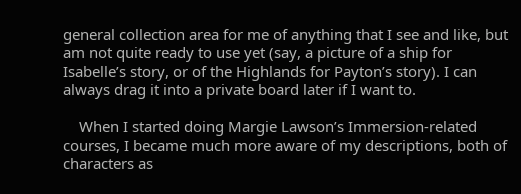general collection area for me of anything that I see and like, but am not quite ready to use yet (say, a picture of a ship for Isabelle’s story, or of the Highlands for Payton’s story). I can always drag it into a private board later if I want to.

    When I started doing Margie Lawson’s Immersion-related courses, I became much more aware of my descriptions, both of characters as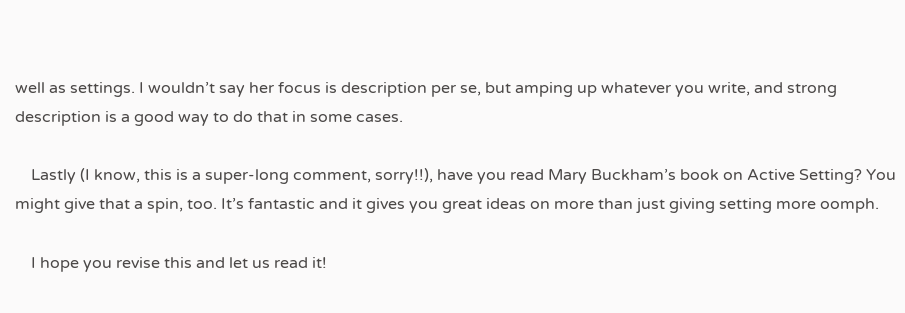well as settings. I wouldn’t say her focus is description per se, but amping up whatever you write, and strong description is a good way to do that in some cases.

    Lastly (I know, this is a super-long comment, sorry!!), have you read Mary Buckham’s book on Active Setting? You might give that a spin, too. It’s fantastic and it gives you great ideas on more than just giving setting more oomph.

    I hope you revise this and let us read it!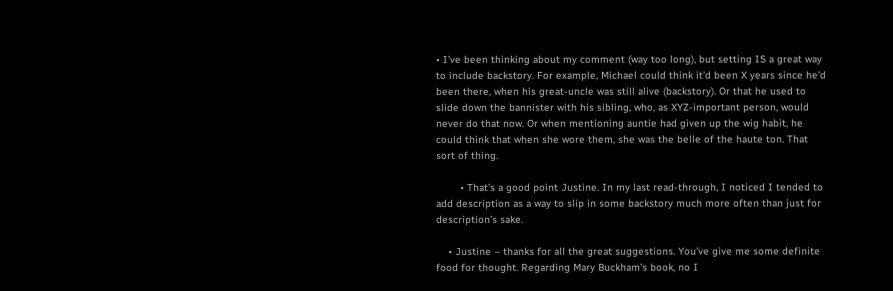• I’ve been thinking about my comment (way too long), but setting IS a great way to include backstory. For example, Michael could think it’d been X years since he’d been there, when his great-uncle was still alive (backstory). Or that he used to slide down the bannister with his sibling, who, as XYZ-important person, would never do that now. Or when mentioning auntie had given up the wig habit, he could think that when she wore them, she was the belle of the haute ton. That sort of thing.

        • That’s a good point Justine. In my last read-through, I noticed I tended to add description as a way to slip in some backstory much more often than just for description’s sake.

    • Justine – thanks for all the great suggestions. You’ve give me some definite food for thought. Regarding Mary Buckham’s book, no I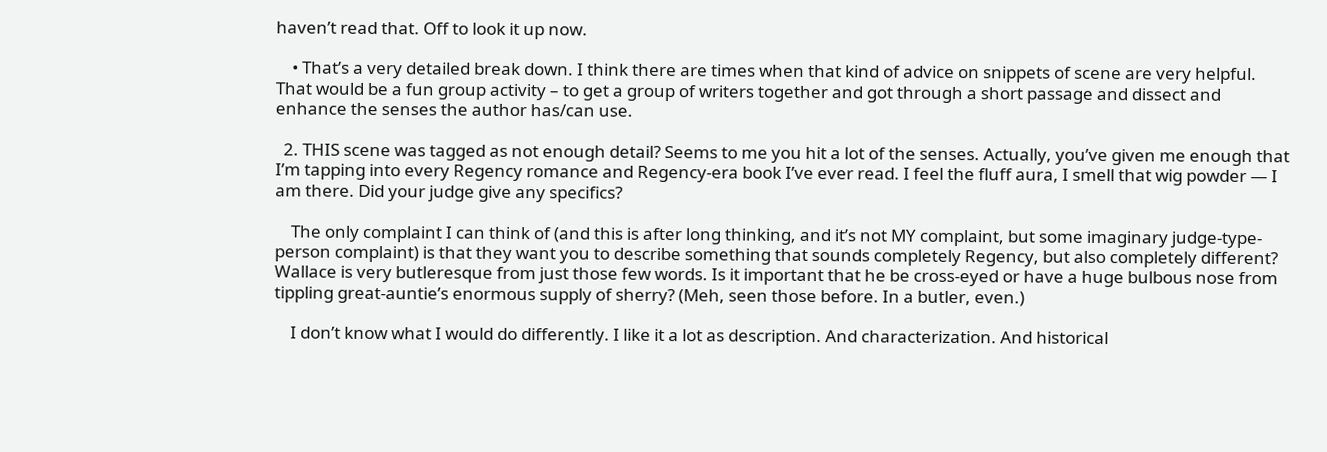haven’t read that. Off to look it up now.

    • That’s a very detailed break down. I think there are times when that kind of advice on snippets of scene are very helpful. That would be a fun group activity – to get a group of writers together and got through a short passage and dissect and enhance the senses the author has/can use.

  2. THIS scene was tagged as not enough detail? Seems to me you hit a lot of the senses. Actually, you’ve given me enough that I’m tapping into every Regency romance and Regency-era book I’ve ever read. I feel the fluff aura, I smell that wig powder — I am there. Did your judge give any specifics?

    The only complaint I can think of (and this is after long thinking, and it’s not MY complaint, but some imaginary judge-type-person complaint) is that they want you to describe something that sounds completely Regency, but also completely different? Wallace is very butleresque from just those few words. Is it important that he be cross-eyed or have a huge bulbous nose from tippling great-auntie’s enormous supply of sherry? (Meh, seen those before. In a butler, even.)

    I don’t know what I would do differently. I like it a lot as description. And characterization. And historical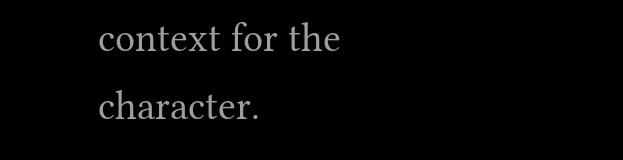context for the character.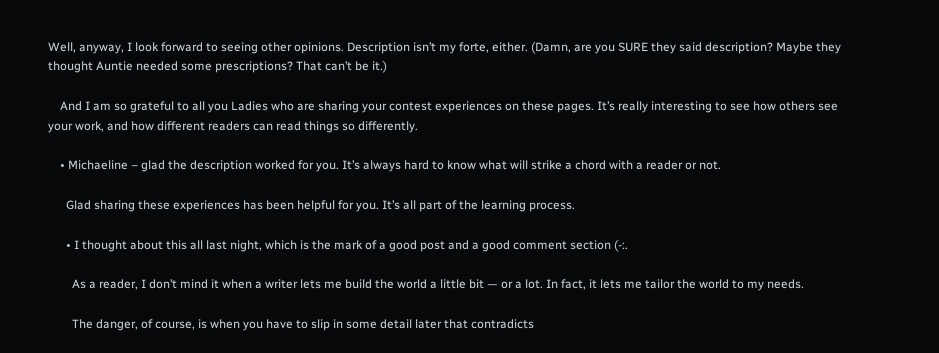Well, anyway, I look forward to seeing other opinions. Description isn’t my forte, either. (Damn, are you SURE they said description? Maybe they thought Auntie needed some prescriptions? That can’t be it.)

    And I am so grateful to all you Ladies who are sharing your contest experiences on these pages. It’s really interesting to see how others see your work, and how different readers can read things so differently.

    • Michaeline – glad the description worked for you. It’s always hard to know what will strike a chord with a reader or not.

      Glad sharing these experiences has been helpful for you. It’s all part of the learning process.

      • I thought about this all last night, which is the mark of a good post and a good comment section (-:.

        As a reader, I don’t mind it when a writer lets me build the world a little bit — or a lot. In fact, it lets me tailor the world to my needs.

        The danger, of course, is when you have to slip in some detail later that contradicts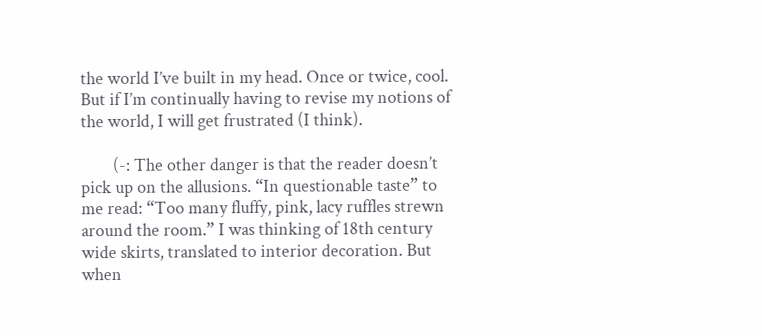the world I’ve built in my head. Once or twice, cool. But if I’m continually having to revise my notions of the world, I will get frustrated (I think).

        (-: The other danger is that the reader doesn’t pick up on the allusions. “In questionable taste” to me read: “Too many fluffy, pink, lacy ruffles strewn around the room.” I was thinking of 18th century wide skirts, translated to interior decoration. But when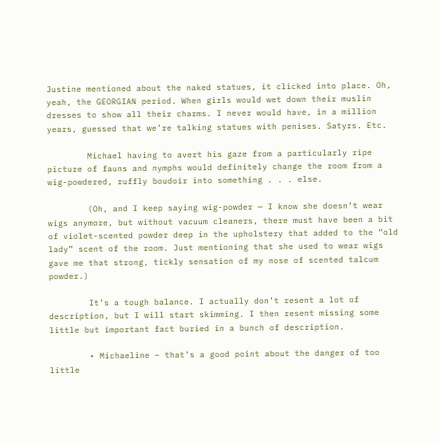Justine mentioned about the naked statues, it clicked into place. Oh, yeah, the GEORGIAN period. When girls would wet down their muslin dresses to show all their charms. I never would have, in a million years, guessed that we’re talking statues with penises. Satyrs. Etc.

        Michael having to avert his gaze from a particularly ripe picture of fauns and nymphs would definitely change the room from a wig-powdered, ruffly boudoir into something . . . else.

        (Oh, and I keep saying wig-powder — I know she doesn’t wear wigs anymore, but without vacuum cleaners, there must have been a bit of violet-scented powder deep in the upholstery that added to the “old lady” scent of the room. Just mentioning that she used to wear wigs gave me that strong, tickly sensation of my nose of scented talcum powder.)

        It’s a tough balance. I actually don’t resent a lot of description, but I will start skimming. I then resent missing some little but important fact buried in a bunch of description.

        • Michaeline – that’s a good point about the danger of too little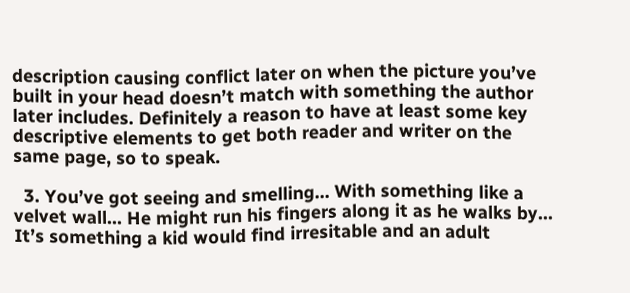description causing conflict later on when the picture you’ve built in your head doesn’t match with something the author later includes. Definitely a reason to have at least some key descriptive elements to get both reader and writer on the same page, so to speak.

  3. You’ve got seeing and smelling… With something like a velvet wall… He might run his fingers along it as he walks by… It’s something a kid would find irresitable and an adult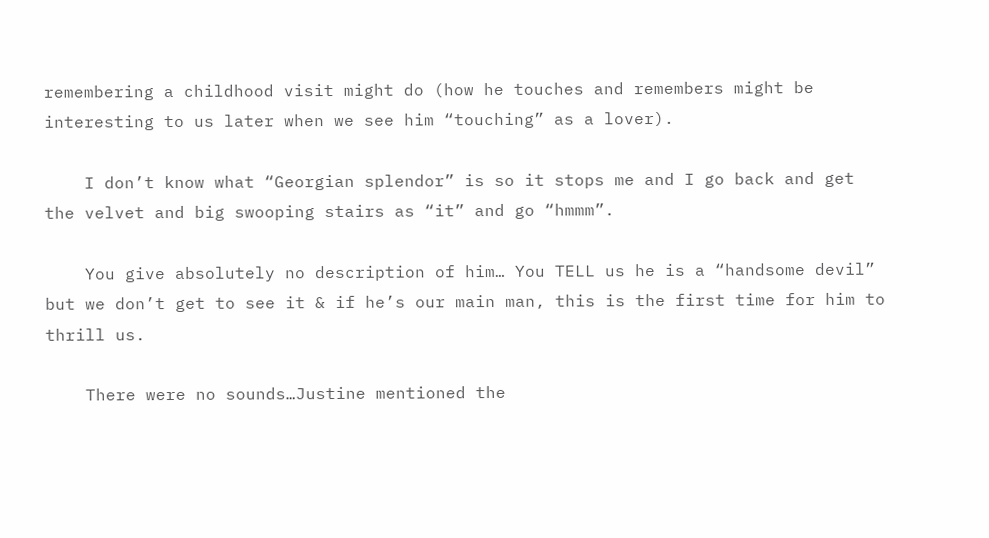remembering a childhood visit might do (how he touches and remembers might be interesting to us later when we see him “touching” as a lover).

    I don’t know what “Georgian splendor” is so it stops me and I go back and get the velvet and big swooping stairs as “it” and go “hmmm”.

    You give absolutely no description of him… You TELL us he is a “handsome devil” but we don’t get to see it & if he’s our main man, this is the first time for him to thrill us.

    There were no sounds…Justine mentioned the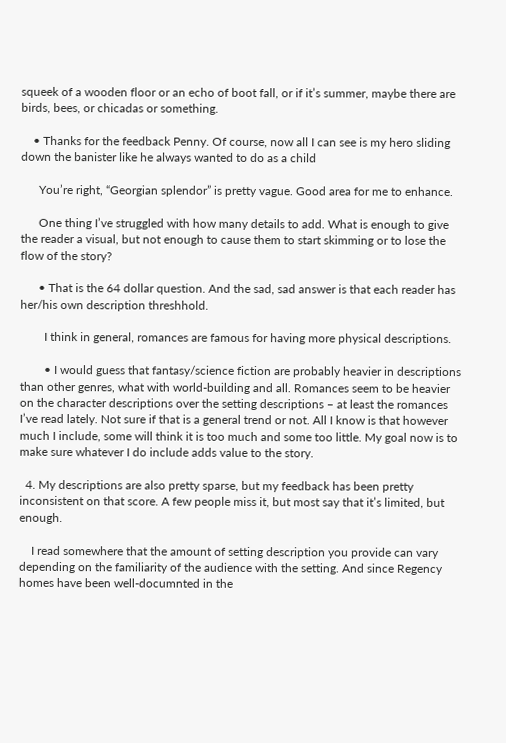squeek of a wooden floor or an echo of boot fall, or if it’s summer, maybe there are birds, bees, or chicadas or something.

    • Thanks for the feedback Penny. Of course, now all I can see is my hero sliding down the banister like he always wanted to do as a child

      You’re right, “Georgian splendor” is pretty vague. Good area for me to enhance.

      One thing I’ve struggled with how many details to add. What is enough to give the reader a visual, but not enough to cause them to start skimming or to lose the flow of the story?

      • That is the 64 dollar question. And the sad, sad answer is that each reader has her/his own description threshhold.

        I think in general, romances are famous for having more physical descriptions.

        • I would guess that fantasy/science fiction are probably heavier in descriptions than other genres, what with world-building and all. Romances seem to be heavier on the character descriptions over the setting descriptions – at least the romances I’ve read lately. Not sure if that is a general trend or not. All I know is that however much I include, some will think it is too much and some too little. My goal now is to make sure whatever I do include adds value to the story.

  4. My descriptions are also pretty sparse, but my feedback has been pretty inconsistent on that score. A few people miss it, but most say that it’s limited, but enough.

    I read somewhere that the amount of setting description you provide can vary depending on the familiarity of the audience with the setting. And since Regency homes have been well-documnted in the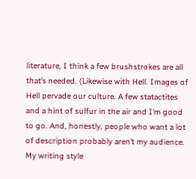literature, I think a few brushstrokes are all that’s needed. (Likewise with Hell. Images of Hell pervade our culture. A few statactites and a hint of sulfur in the air and I’m good to go. And, honestly, people who want a lot of description probably aren’t my audience. My writing style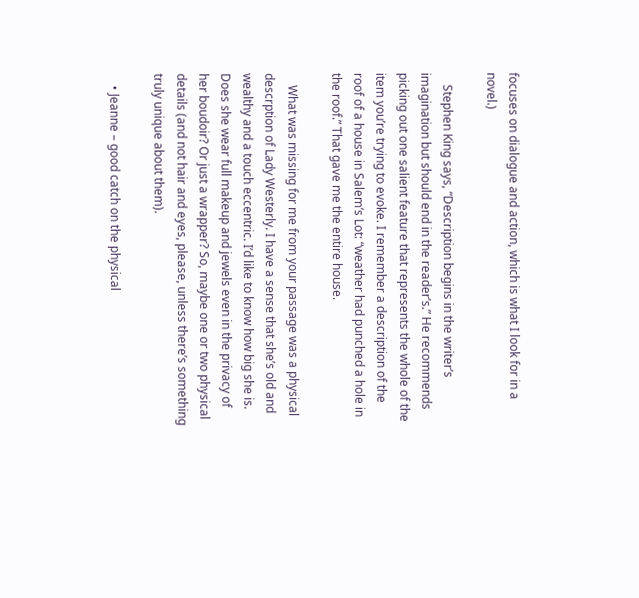focuses on dialogue and action, which is what I look for in a novel.)

    Stephen King says, “Description begins in the writer’s imagination but should end in the reader’s.” He recommends picking out one salient feature that represents the whole of the item you’re trying to evoke. I remember a description of the roof of a house in Salem’s Lot: “weather had punched a hole in the roof.” That gave me the entire house.

    What was missing for me from your passage was a physical descrption of Lady Westerly. I have a sense that she’s old and wealthy and a touch eccentric. I’d like to know how big she is. Does she wear full makeup and jewels even in the privacy of her boudoir? Or just a wrapper? So, maybe one or two physical details (and not hair and eyes, please, unless there’s something truly unique about them).

    • Jeanne – good catch on the physical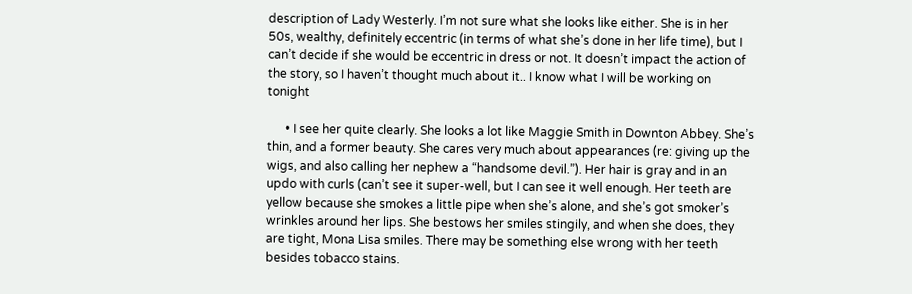description of Lady Westerly. I’m not sure what she looks like either. She is in her 50s, wealthy, definitely eccentric (in terms of what she’s done in her life time), but I can’t decide if she would be eccentric in dress or not. It doesn’t impact the action of the story, so I haven’t thought much about it.. I know what I will be working on tonight

      • I see her quite clearly. She looks a lot like Maggie Smith in Downton Abbey. She’s thin, and a former beauty. She cares very much about appearances (re: giving up the wigs, and also calling her nephew a “handsome devil.”). Her hair is gray and in an updo with curls (can’t see it super-well, but I can see it well enough. Her teeth are yellow because she smokes a little pipe when she’s alone, and she’s got smoker’s wrinkles around her lips. She bestows her smiles stingily, and when she does, they are tight, Mona Lisa smiles. There may be something else wrong with her teeth besides tobacco stains.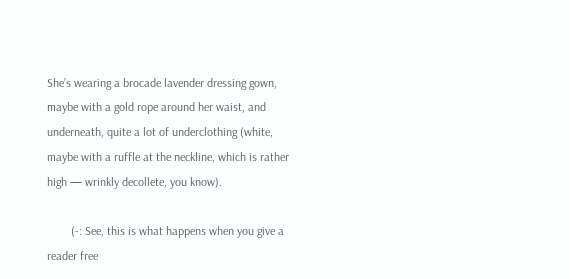She’s wearing a brocade lavender dressing gown, maybe with a gold rope around her waist, and underneath, quite a lot of underclothing (white, maybe with a ruffle at the neckline, which is rather high — wrinkly decollete, you know).

        (-: See, this is what happens when you give a reader free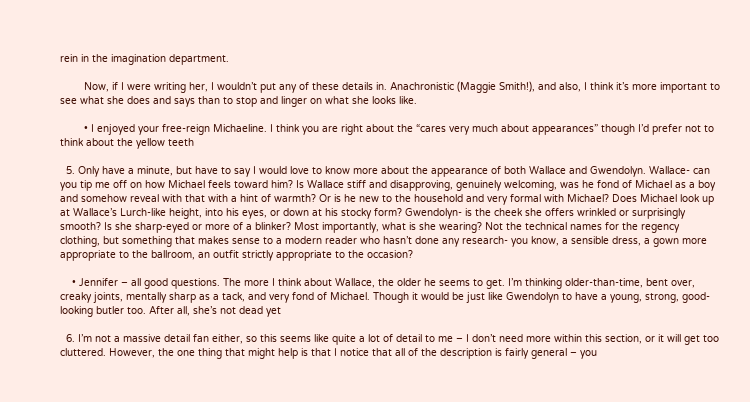rein in the imagination department.

        Now, if I were writing her, I wouldn’t put any of these details in. Anachronistic (Maggie Smith!), and also, I think it’s more important to see what she does and says than to stop and linger on what she looks like.

        • I enjoyed your free-reign Michaeline. I think you are right about the “cares very much about appearances” though I’d prefer not to think about the yellow teeth

  5. Only have a minute, but have to say I would love to know more about the appearance of both Wallace and Gwendolyn. Wallace- can you tip me off on how Michael feels toward him? Is Wallace stiff and disapproving, genuinely welcoming, was he fond of Michael as a boy and somehow reveal with that with a hint of warmth? Or is he new to the household and very formal with Michael? Does Michael look up at Wallace’s Lurch-like height, into his eyes, or down at his stocky form? Gwendolyn- is the cheek she offers wrinkled or surprisingly smooth? Is she sharp-eyed or more of a blinker? Most importantly, what is she wearing? Not the technical names for the regency clothing, but something that makes sense to a modern reader who hasn’t done any research- you know, a sensible dress, a gown more appropriate to the ballroom, an outfit strictly appropriate to the occasion?

    • Jennifer – all good questions. The more I think about Wallace, the older he seems to get. I’m thinking older-than-time, bent over, creaky joints, mentally sharp as a tack, and very fond of Michael. Though it would be just like Gwendolyn to have a young, strong, good-looking butler too. After all, she’s not dead yet

  6. I’m not a massive detail fan either, so this seems like quite a lot of detail to me – I don’t need more within this section, or it will get too cluttered. However, the one thing that might help is that I notice that all of the description is fairly general – you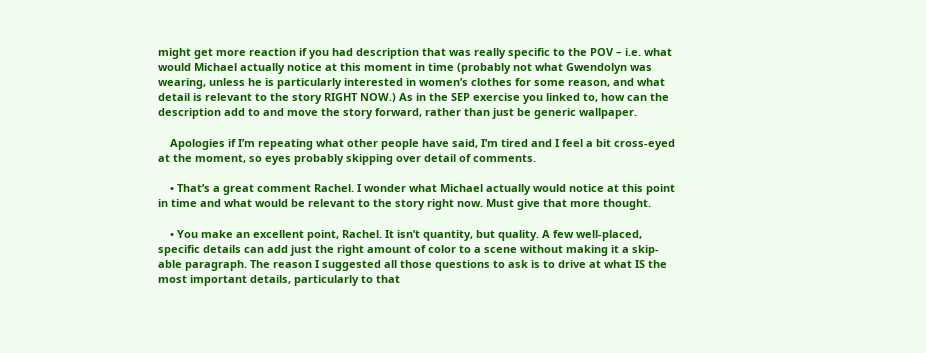might get more reaction if you had description that was really specific to the POV – i.e. what would Michael actually notice at this moment in time (probably not what Gwendolyn was wearing, unless he is particularly interested in women’s clothes for some reason, and what detail is relevant to the story RIGHT NOW.) As in the SEP exercise you linked to, how can the description add to and move the story forward, rather than just be generic wallpaper.

    Apologies if I’m repeating what other people have said, I’m tired and I feel a bit cross-eyed at the moment, so eyes probably skipping over detail of comments.

    • That’s a great comment Rachel. I wonder what Michael actually would notice at this point in time and what would be relevant to the story right now. Must give that more thought.

    • You make an excellent point, Rachel. It isn’t quantity, but quality. A few well-placed, specific details can add just the right amount of color to a scene without making it a skip-able paragraph. The reason I suggested all those questions to ask is to drive at what IS the most important details, particularly to that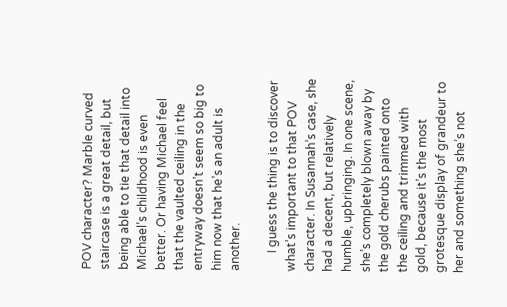POV character? Marble curved staircase is a great detail, but being able to tie that detail into Michael’s childhood is even better. Or having Michael feel that the vaulted ceiling in the entryway doesn’t seem so big to him now that he’s an adult is another.

      I guess the thing is to discover what’s important to that POV character. In Susannah’s case, she had a decent, but relatively humble, upbringing. In one scene, she’s completely blown away by the gold cherubs painted onto the ceiling and trimmed with gold, because it’s the most grotesque display of grandeur to her and something she’s not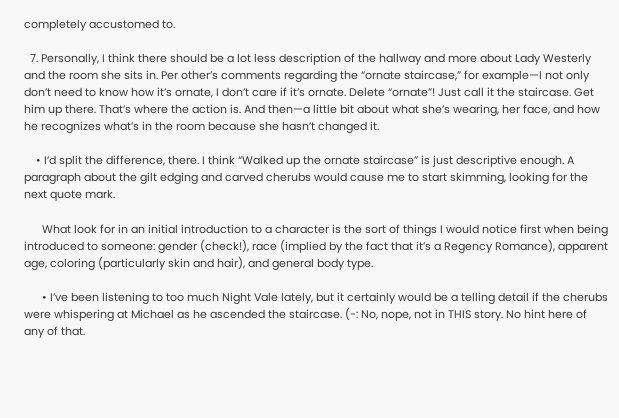completely accustomed to.

  7. Personally, I think there should be a lot less description of the hallway and more about Lady Westerly and the room she sits in. Per other’s comments regarding the “ornate staircase,” for example—I not only don’t need to know how it’s ornate, I don’t care if it’s ornate. Delete “ornate”! Just call it the staircase. Get him up there. That’s where the action is. And then—a little bit about what she’s wearing, her face, and how he recognizes what’s in the room because she hasn’t changed it.

    • I’d split the difference, there. I think “Walked up the ornate staircase” is just descriptive enough. A paragraph about the gilt edging and carved cherubs would cause me to start skimming, looking for the next quote mark.

      What look for in an initial introduction to a character is the sort of things I would notice first when being introduced to someone: gender (check!), race (implied by the fact that it’s a Regency Romance), apparent age, coloring (particularly skin and hair), and general body type.

      • I’ve been listening to too much Night Vale lately, but it certainly would be a telling detail if the cherubs were whispering at Michael as he ascended the staircase. (-: No, nope, not in THIS story. No hint here of any of that.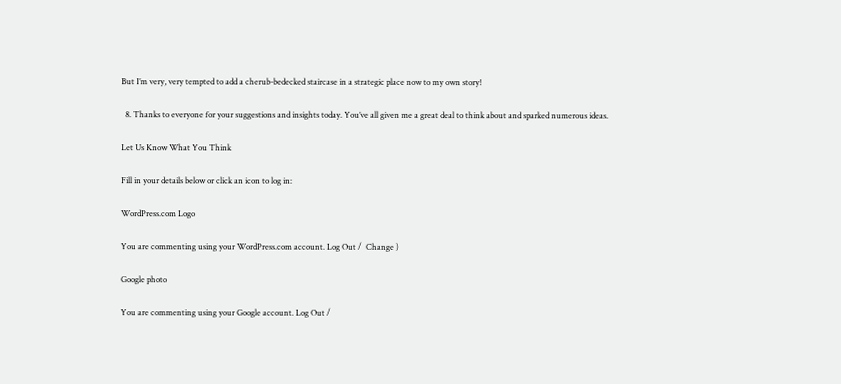But I’m very, very tempted to add a cherub-bedecked staircase in a strategic place now to my own story!

  8. Thanks to everyone for your suggestions and insights today. You’ve all given me a great deal to think about and sparked numerous ideas.

Let Us Know What You Think

Fill in your details below or click an icon to log in:

WordPress.com Logo

You are commenting using your WordPress.com account. Log Out /  Change )

Google photo

You are commenting using your Google account. Log Out /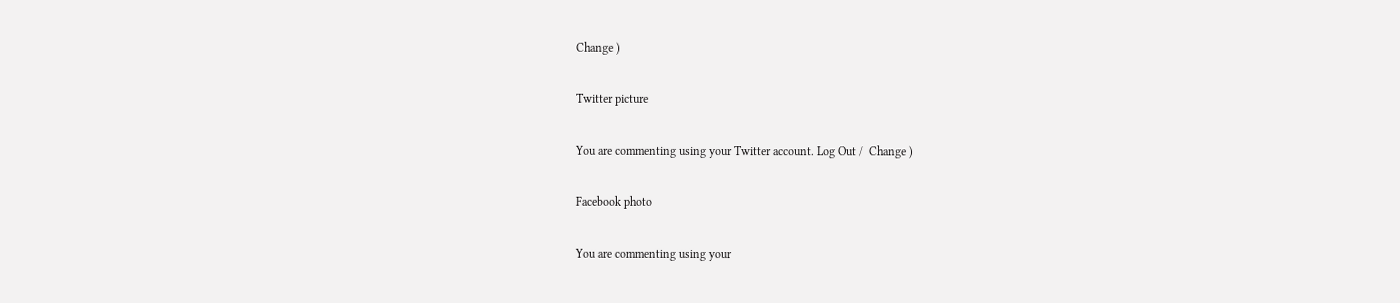Change )

Twitter picture

You are commenting using your Twitter account. Log Out /  Change )

Facebook photo

You are commenting using your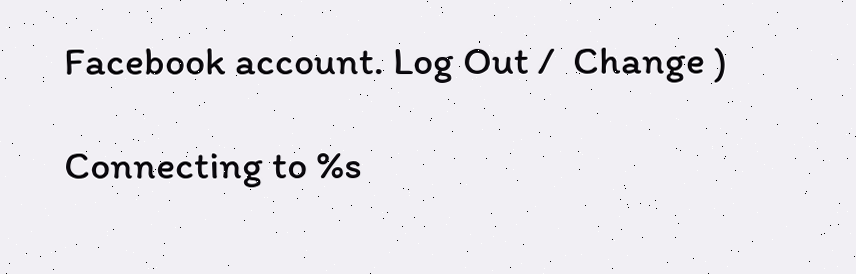Facebook account. Log Out /  Change )

Connecting to %s